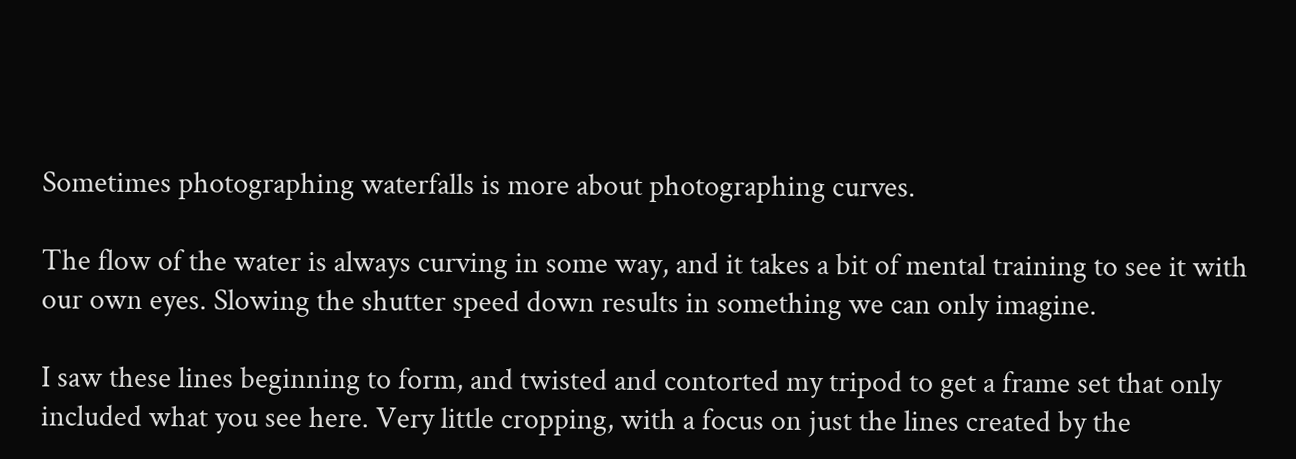Sometimes photographing waterfalls is more about photographing curves.

The flow of the water is always curving in some way, and it takes a bit of mental training to see it with our own eyes. Slowing the shutter speed down results in something we can only imagine.

I saw these lines beginning to form, and twisted and contorted my tripod to get a frame set that only included what you see here. Very little cropping, with a focus on just the lines created by the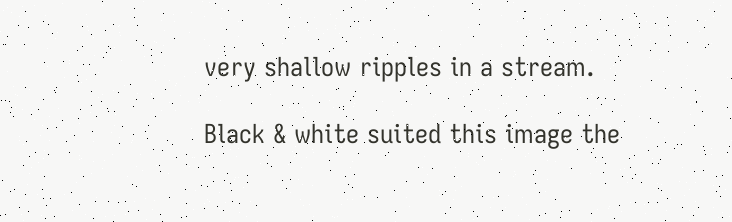very shallow ripples in a stream.

Black & white suited this image the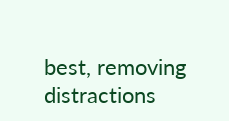best, removing distractions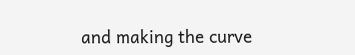and making the curve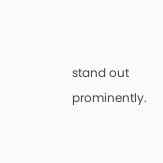stand out prominently.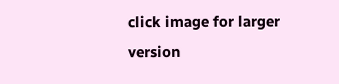click image for larger version